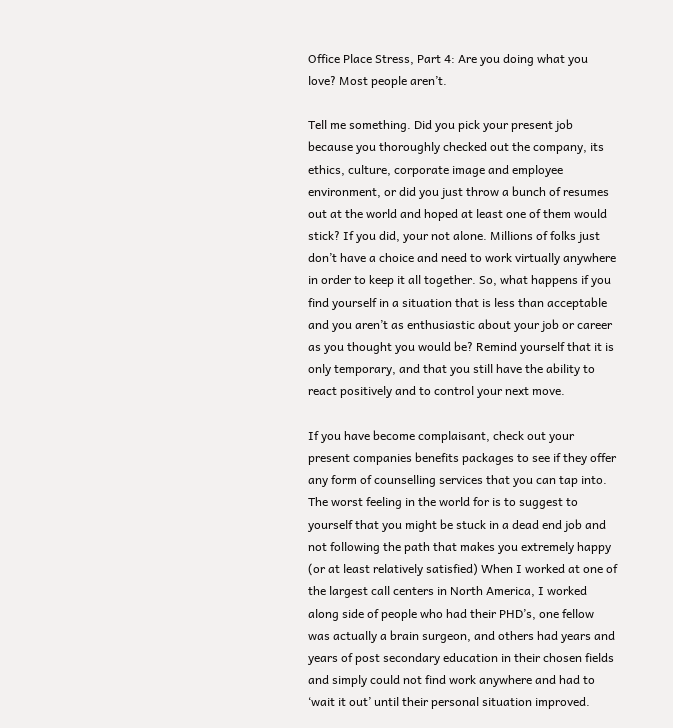Office Place Stress, Part 4: Are you doing what you love? Most people aren’t.

Tell me something. Did you pick your present job because you thoroughly checked out the company, its ethics, culture, corporate image and employee environment, or did you just throw a bunch of resumes out at the world and hoped at least one of them would stick? If you did, your not alone. Millions of folks just don’t have a choice and need to work virtually anywhere in order to keep it all together. So, what happens if you find yourself in a situation that is less than acceptable and you aren’t as enthusiastic about your job or career as you thought you would be? Remind yourself that it is only temporary, and that you still have the ability to react positively and to control your next move.

If you have become complaisant, check out your present companies benefits packages to see if they offer any form of counselling services that you can tap into. The worst feeling in the world for is to suggest to yourself that you might be stuck in a dead end job and not following the path that makes you extremely happy (or at least relatively satisfied) When I worked at one of the largest call centers in North America, I worked along side of people who had their PHD’s, one fellow was actually a brain surgeon, and others had years and years of post secondary education in their chosen fields and simply could not find work anywhere and had to ‘wait it out’ until their personal situation improved.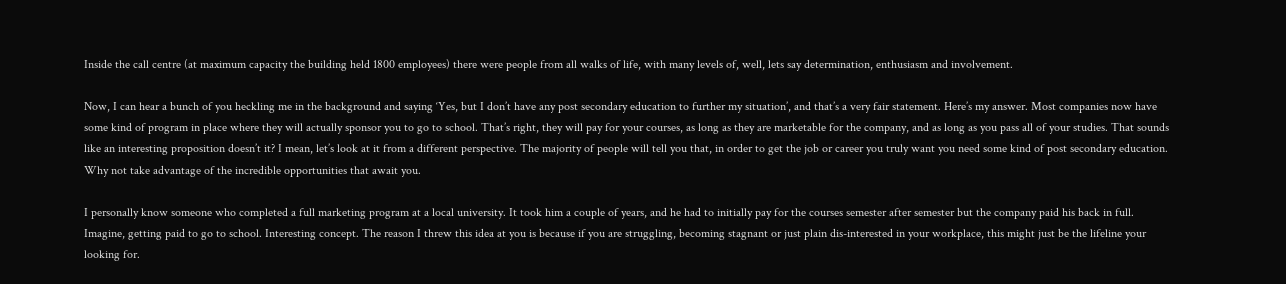Inside the call centre (at maximum capacity the building held 1800 employees) there were people from all walks of life, with many levels of, well, lets say determination, enthusiasm and involvement.

Now, I can hear a bunch of you heckling me in the background and saying ‘Yes, but I don’t have any post secondary education to further my situation’, and that’s a very fair statement. Here’s my answer. Most companies now have some kind of program in place where they will actually sponsor you to go to school. That’s right, they will pay for your courses, as long as they are marketable for the company, and as long as you pass all of your studies. That sounds like an interesting proposition doesn’t it? I mean, let’s look at it from a different perspective. The majority of people will tell you that, in order to get the job or career you truly want you need some kind of post secondary education. Why not take advantage of the incredible opportunities that await you.

I personally know someone who completed a full marketing program at a local university. It took him a couple of years, and he had to initially pay for the courses semester after semester but the company paid his back in full. Imagine, getting paid to go to school. Interesting concept. The reason I threw this idea at you is because if you are struggling, becoming stagnant or just plain dis-interested in your workplace, this might just be the lifeline your looking for.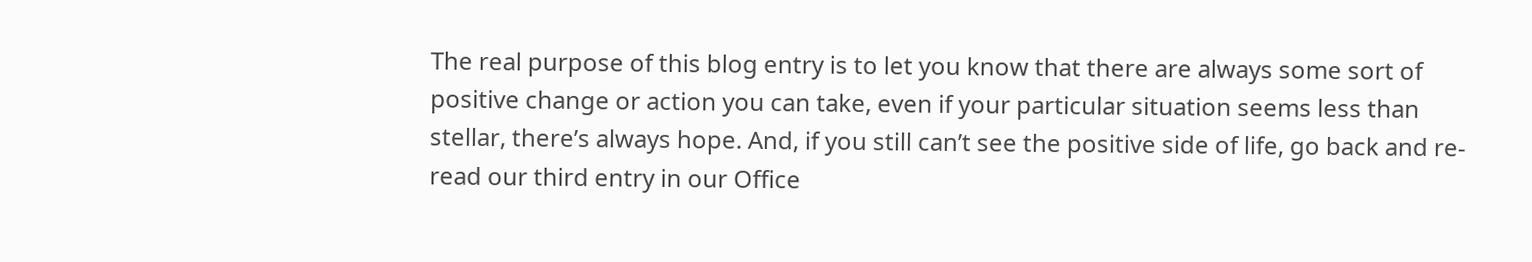The real purpose of this blog entry is to let you know that there are always some sort of positive change or action you can take, even if your particular situation seems less than stellar, there’s always hope. And, if you still can’t see the positive side of life, go back and re-read our third entry in our Office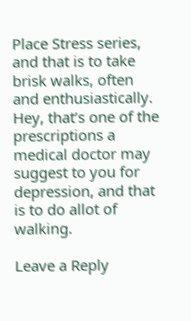Place Stress series, and that is to take brisk walks, often and enthusiastically. Hey, that’s one of the prescriptions a medical doctor may suggest to you for depression, and that is to do allot of walking.

Leave a Reply